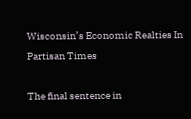Wisconsin’s Economic Realties In Partisan Times

The final sentence in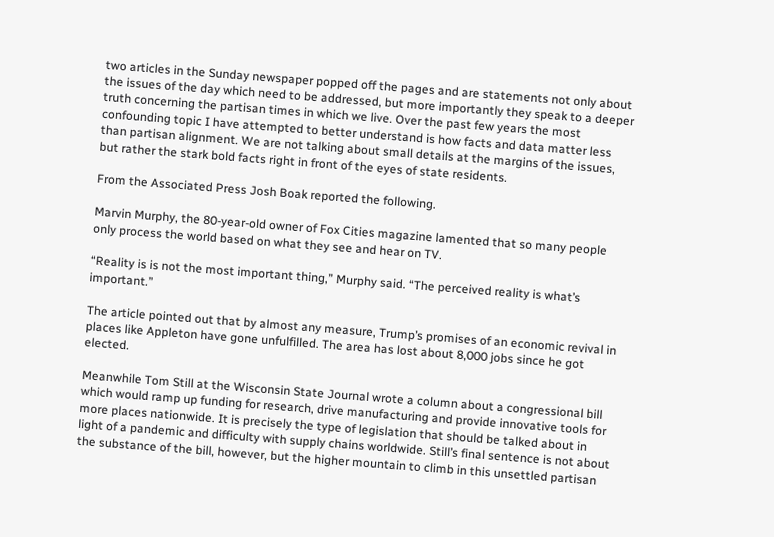two articles in the Sunday newspaper popped off the pages and are statements not only about the issues of the day which need to be addressed, but more importantly they speak to a deeper truth concerning the partisan times in which we live. Over the past few years the most confounding topic I have attempted to better understand is how facts and data matter less than partisan alignment. We are not talking about small details at the margins of the issues, but rather the stark bold facts right in front of the eyes of state residents.

From the Associated Press Josh Boak reported the following.

Marvin Murphy, the 80-year-old owner of Fox Cities magazine lamented that so many people only process the world based on what they see and hear on TV.

“Reality is is not the most important thing,” Murphy said. “The perceived reality is what’s important.”

The article pointed out that by almost any measure, Trump’s promises of an economic revival in places like Appleton have gone unfulfilled. The area has lost about 8,000 jobs since he got elected.

Meanwhile Tom Still at the Wisconsin State Journal wrote a column about a congressional bill which would ramp up funding for research, drive manufacturing and provide innovative tools for more places nationwide. It is precisely the type of legislation that should be talked about in light of a pandemic and difficulty with supply chains worldwide. Still’s final sentence is not about the substance of the bill, however, but the higher mountain to climb in this unsettled partisan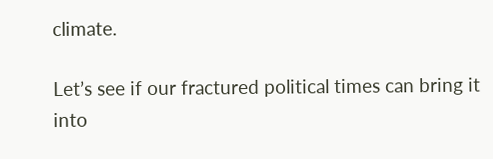climate.

Let’s see if our fractured political times can bring it into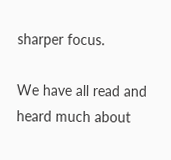sharper focus.

We have all read and heard much about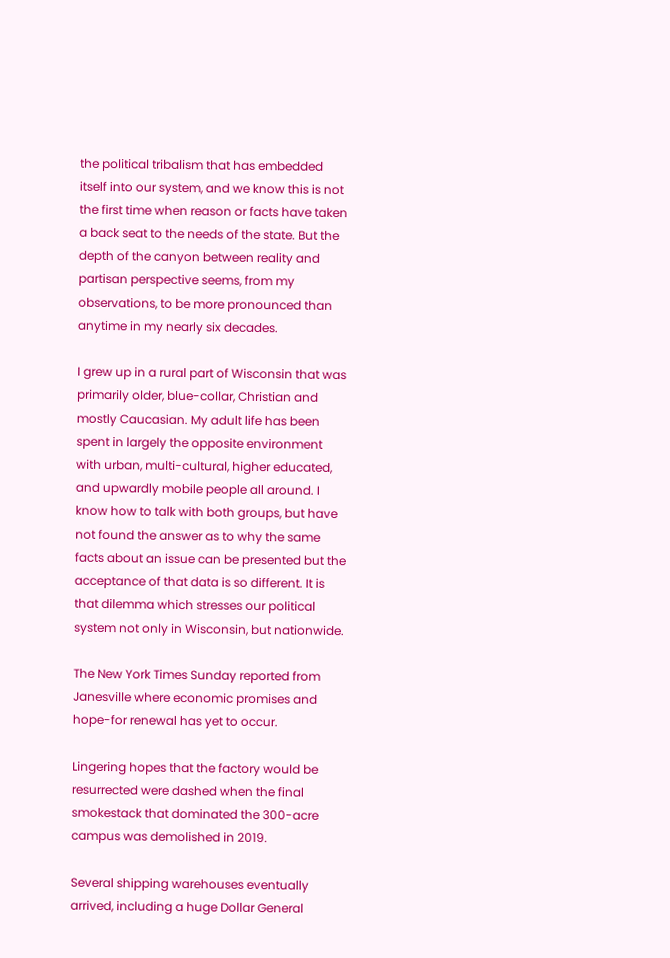the political tribalism that has embedded itself into our system, and we know this is not the first time when reason or facts have taken a back seat to the needs of the state. But the depth of the canyon between reality and partisan perspective seems, from my observations, to be more pronounced than anytime in my nearly six decades.

I grew up in a rural part of Wisconsin that was primarily older, blue-collar, Christian and mostly Caucasian. My adult life has been spent in largely the opposite environment with urban, multi-cultural, higher educated, and upwardly mobile people all around. I know how to talk with both groups, but have not found the answer as to why the same facts about an issue can be presented but the acceptance of that data is so different. It is that dilemma which stresses our political system not only in Wisconsin, but nationwide.

The New York Times Sunday reported from Janesville where economic promises and hope-for renewal has yet to occur.

Lingering hopes that the factory would be resurrected were dashed when the final smokestack that dominated the 300-acre campus was demolished in 2019.

Several shipping warehouses eventually arrived, including a huge Dollar General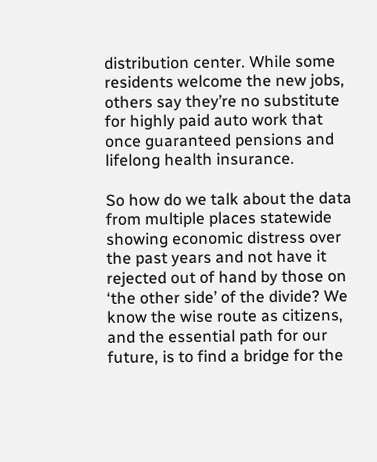distribution center. While some residents welcome the new jobs, others say they’re no substitute for highly paid auto work that once guaranteed pensions and lifelong health insurance.

So how do we talk about the data from multiple places statewide showing economic distress over the past years and not have it rejected out of hand by those on ‘the other side’ of the divide? We know the wise route as citizens, and the essential path for our future, is to find a bridge for the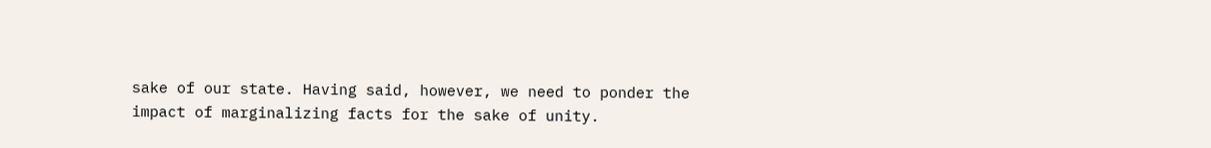sake of our state. Having said, however, we need to ponder the impact of marginalizing facts for the sake of unity.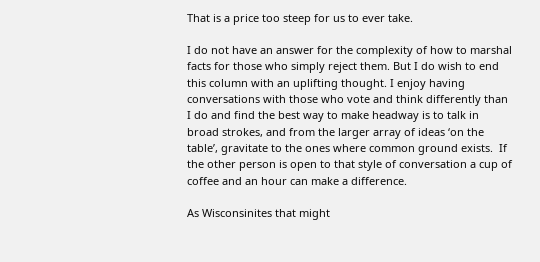That is a price too steep for us to ever take.

I do not have an answer for the complexity of how to marshal facts for those who simply reject them. But I do wish to end this column with an uplifting thought. I enjoy having conversations with those who vote and think differently than I do and find the best way to make headway is to talk in broad strokes, and from the larger array of ideas ‘on the table’, gravitate to the ones where common ground exists.  If the other person is open to that style of conversation a cup of coffee and an hour can make a difference.

As Wisconsinites that might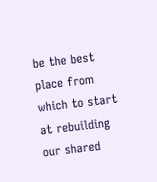be the best place from which to start at rebuilding our shared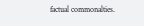factual commonalties.